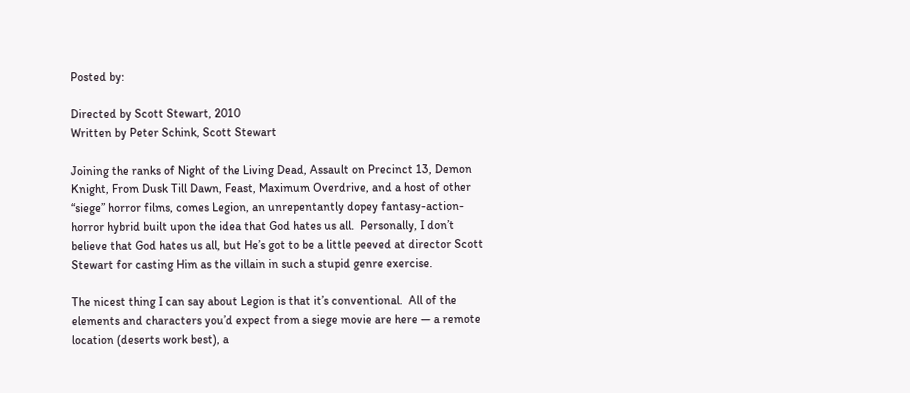Posted by:

Directed by Scott Stewart, 2010
Written by Peter Schink, Scott Stewart

Joining the ranks of Night of the Living Dead, Assault on Precinct 13, Demon Knight, From Dusk Till Dawn, Feast, Maximum Overdrive, and a host of other “siege” horror films, comes Legion, an unrepentantly dopey fantasy-action-horror hybrid built upon the idea that God hates us all.  Personally, I don’t believe that God hates us all, but He’s got to be a little peeved at director Scott Stewart for casting Him as the villain in such a stupid genre exercise.

The nicest thing I can say about Legion is that it’s conventional.  All of the elements and characters you’d expect from a siege movie are here — a remote location (deserts work best), a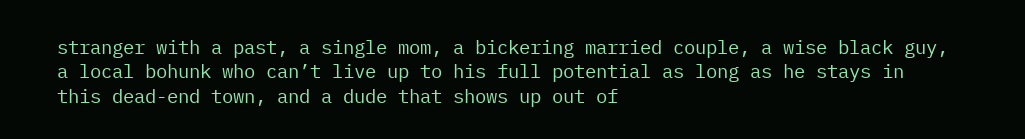stranger with a past, a single mom, a bickering married couple, a wise black guy, a local bohunk who can’t live up to his full potential as long as he stays in this dead-end town, and a dude that shows up out of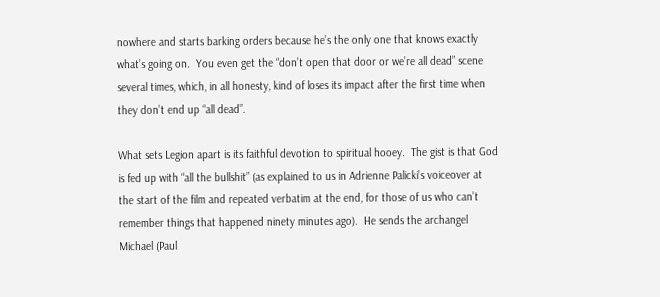nowhere and starts barking orders because he’s the only one that knows exactly what’s going on.  You even get the “don’t open that door or we’re all dead” scene several times, which, in all honesty, kind of loses its impact after the first time when they don’t end up “all dead”.

What sets Legion apart is its faithful devotion to spiritual hooey.  The gist is that God is fed up with “all the bullshit” (as explained to us in Adrienne Palicki’s voiceover at the start of the film and repeated verbatim at the end, for those of us who can’t remember things that happened ninety minutes ago).  He sends the archangel Michael (Paul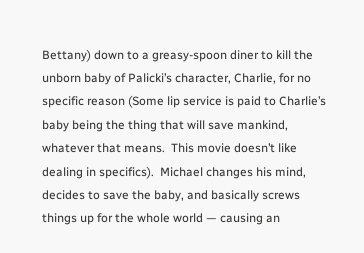Bettany) down to a greasy-spoon diner to kill the unborn baby of Palicki’s character, Charlie, for no specific reason (Some lip service is paid to Charlie’s baby being the thing that will save mankind, whatever that means.  This movie doesn’t like dealing in specifics).  Michael changes his mind, decides to save the baby, and basically screws things up for the whole world — causing an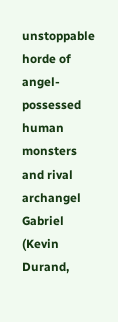unstoppable horde of angel-possessed human monsters and rival archangel Gabriel (Kevin Durand,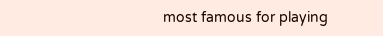most famous for playing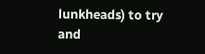lunkheads) to try and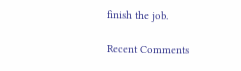finish the job.

Recent Comments